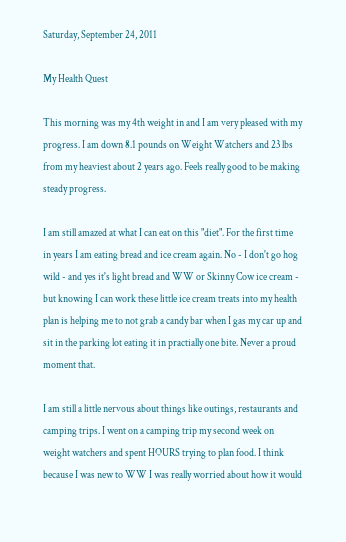Saturday, September 24, 2011

My Health Quest

This morning was my 4th weight in and I am very pleased with my progress. I am down 8.1 pounds on Weight Watchers and 23 lbs from my heaviest about 2 years ago. Feels really good to be making steady progress.

I am still amazed at what I can eat on this "diet". For the first time in years I am eating bread and ice cream again. No - I don't go hog wild - and yes it's light bread and WW or Skinny Cow ice cream - but knowing I can work these little ice cream treats into my health plan is helping me to not grab a candy bar when I gas my car up and sit in the parking lot eating it in practially one bite. Never a proud moment that.

I am still a little nervous about things like outings, restaurants and camping trips. I went on a camping trip my second week on weight watchers and spent HOURS trying to plan food. I think because I was new to WW I was really worried about how it would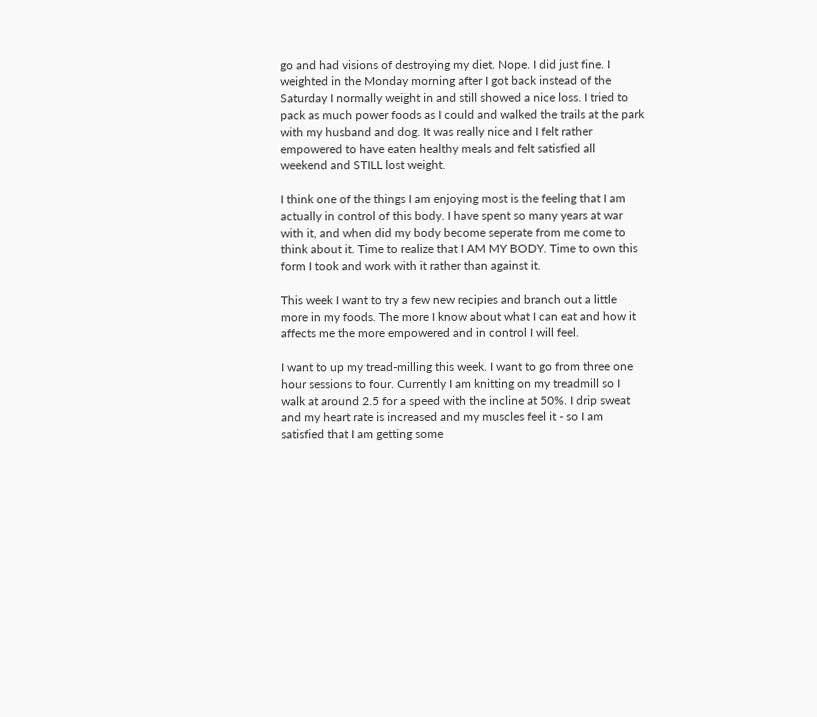go and had visions of destroying my diet. Nope. I did just fine. I weighted in the Monday morning after I got back instead of the Saturday I normally weight in and still showed a nice loss. I tried to pack as much power foods as I could and walked the trails at the park with my husband and dog. It was really nice and I felt rather empowered to have eaten healthy meals and felt satisfied all weekend and STILL lost weight.

I think one of the things I am enjoying most is the feeling that I am actually in control of this body. I have spent so many years at war with it, and when did my body become seperate from me come to think about it. Time to realize that I AM MY BODY. Time to own this form I took and work with it rather than against it.

This week I want to try a few new recipies and branch out a little more in my foods. The more I know about what I can eat and how it affects me the more empowered and in control I will feel.

I want to up my tread-milling this week. I want to go from three one hour sessions to four. Currently I am knitting on my treadmill so I walk at around 2.5 for a speed with the incline at 50%. I drip sweat and my heart rate is increased and my muscles feel it - so I am satisfied that I am getting some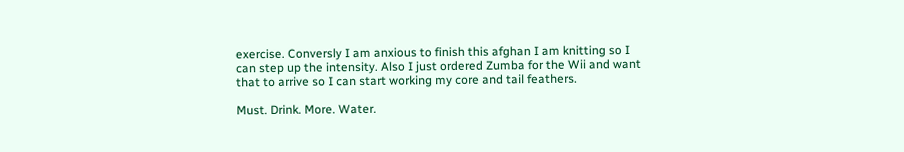exercise. Conversly I am anxious to finish this afghan I am knitting so I can step up the intensity. Also I just ordered Zumba for the Wii and want that to arrive so I can start working my core and tail feathers.

Must. Drink. More. Water.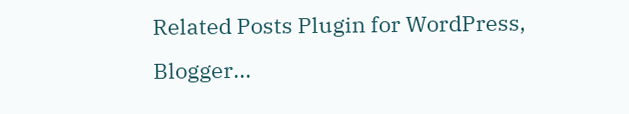Related Posts Plugin for WordPress, Blogger...